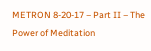METRON 8-20-17 – Part II – The Power of Meditation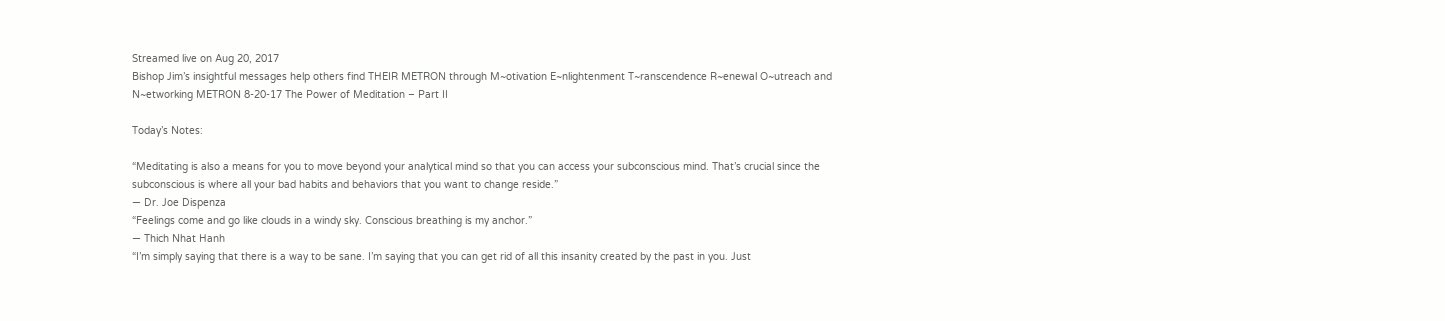Streamed live on Aug 20, 2017
Bishop Jim’s insightful messages help others find THEIR METRON through M~otivation E~nlightenment T~ranscendence R~enewal O~utreach and N~etworking METRON 8-20-17 The Power of Meditation – Part II

Today’s Notes:

“Meditating is also a means for you to move beyond your analytical mind so that you can access your subconscious mind. That’s crucial since the subconscious is where all your bad habits and behaviors that you want to change reside.”
― Dr. Joe Dispenza
“Feelings come and go like clouds in a windy sky. Conscious breathing is my anchor.”
― Thich Nhat Hanh
“I’m simply saying that there is a way to be sane. I’m saying that you can get rid of all this insanity created by the past in you. Just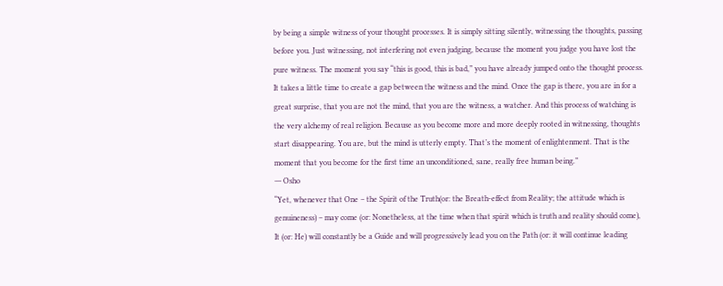by being a simple witness of your thought processes. It is simply sitting silently, witnessing the thoughts, passing before you. Just witnessing, not interfering not even judging, because the moment you judge you have lost the pure witness. The moment you say “this is good, this is bad,” you have already jumped onto the thought process. It takes a little time to create a gap between the witness and the mind. Once the gap is there, you are in for a great surprise, that you are not the mind, that you are the witness, a watcher. And this process of watching is the very alchemy of real religion. Because as you become more and more deeply rooted in witnessing, thoughts start disappearing. You are, but the mind is utterly empty. That’s the moment of enlightenment. That is the moment that you become for the first time an unconditioned, sane, really free human being.”
― Osho
“Yet, whenever that One – the Spirit of the Truth(or: the Breath-effect from Reality; the attitude which is genuineness) – may come (or: Nonetheless, at the time when that spirit which is truth and reality should come), It (or: He) will constantly be a Guide and will progressively lead you on the Path (or: it will continue leading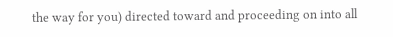the way for you) directed toward and proceeding on into all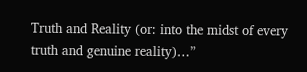Truth and Reality (or: into the midst of every truth and genuine reality)…”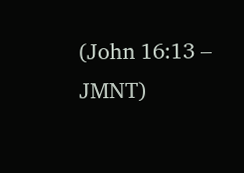(John 16:13 – JMNT)